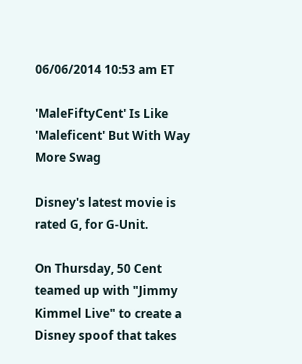06/06/2014 10:53 am ET

'MaleFiftyCent' Is Like 'Maleficent' But With Way More Swag

Disney's latest movie is rated G, for G-Unit.

On Thursday, 50 Cent teamed up with "Jimmy Kimmel Live" to create a Disney spoof that takes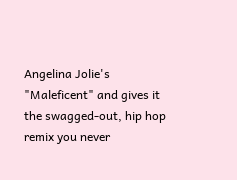Angelina Jolie's "Maleficent" and gives it the swagged-out, hip hop remix you never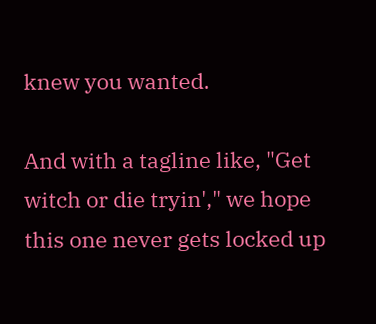knew you wanted.

And with a tagline like, "Get witch or die tryin'," we hope this one never gets locked up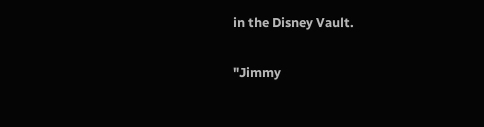in the Disney Vault.

"Jimmy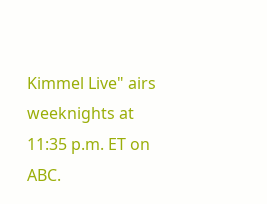Kimmel Live" airs weeknights at 11:35 p.m. ET on ABC.